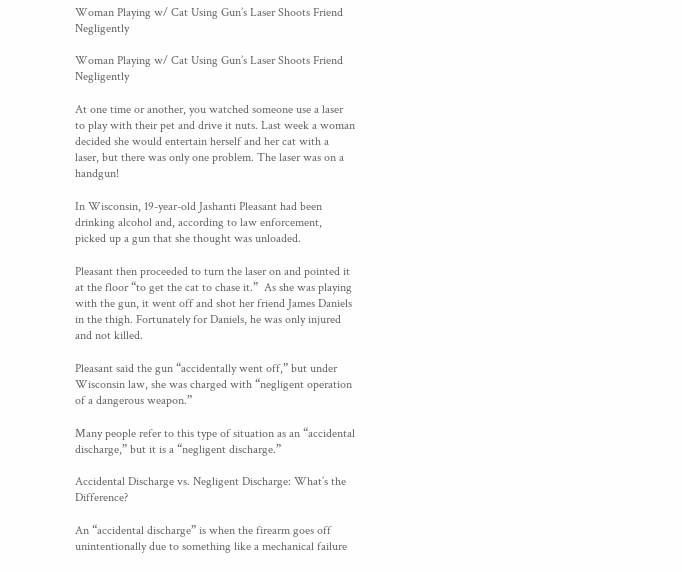Woman Playing w/ Cat Using Gun’s Laser Shoots Friend Negligently

Woman Playing w/ Cat Using Gun’s Laser Shoots Friend Negligently

At one time or another, you watched someone use a laser to play with their pet and drive it nuts. Last week a woman decided she would entertain herself and her cat with a laser, but there was only one problem. The laser was on a handgun!

In Wisconsin, 19-year-old Jashanti Pleasant had been drinking alcohol and, according to law enforcement, picked up a gun that she thought was unloaded.

Pleasant then proceeded to turn the laser on and pointed it at the floor “to get the cat to chase it.”  As she was playing with the gun, it went off and shot her friend James Daniels in the thigh. Fortunately for Daniels, he was only injured and not killed.

Pleasant said the gun “accidentally went off,” but under Wisconsin law, she was charged with “negligent operation of a dangerous weapon.”

Many people refer to this type of situation as an “accidental discharge,” but it is a “negligent discharge.”

Accidental Discharge vs. Negligent Discharge: What’s the Difference?

An “accidental discharge” is when the firearm goes off unintentionally due to something like a mechanical failure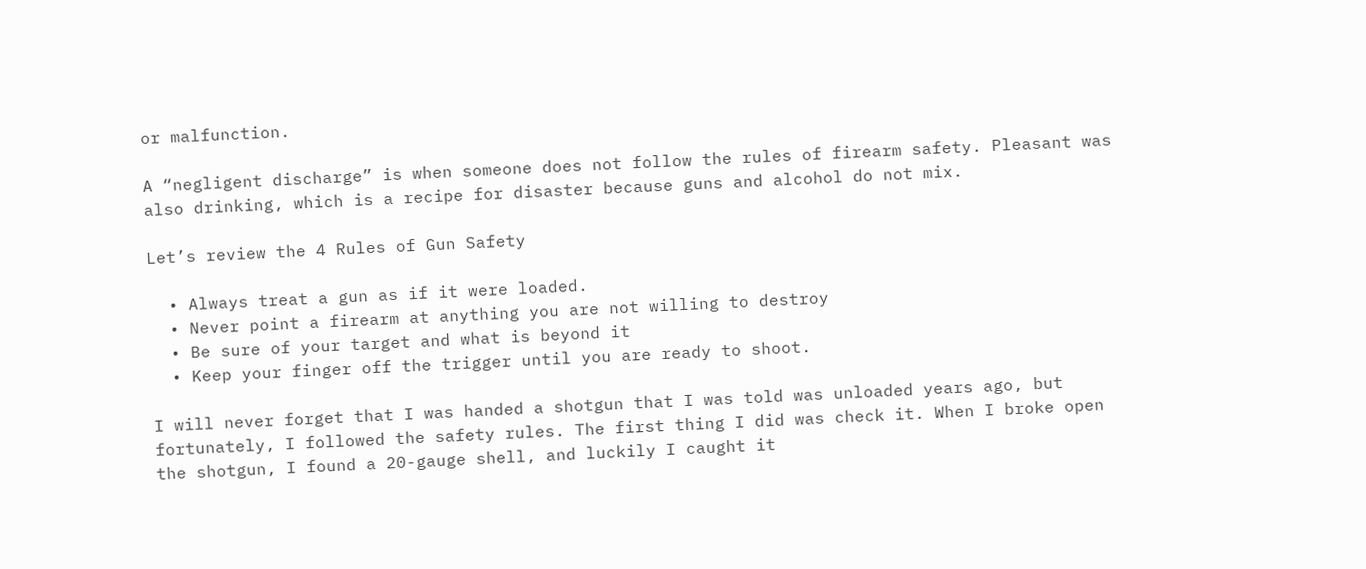or malfunction.

A “negligent discharge” is when someone does not follow the rules of firearm safety. Pleasant was also drinking, which is a recipe for disaster because guns and alcohol do not mix.

Let’s review the 4 Rules of Gun Safety

  • Always treat a gun as if it were loaded.
  • Never point a firearm at anything you are not willing to destroy
  • Be sure of your target and what is beyond it
  • Keep your finger off the trigger until you are ready to shoot.

I will never forget that I was handed a shotgun that I was told was unloaded years ago, but fortunately, I followed the safety rules. The first thing I did was check it. When I broke open the shotgun, I found a 20-gauge shell, and luckily I caught it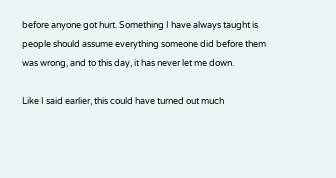before anyone got hurt. Something I have always taught is people should assume everything someone did before them was wrong, and to this day, it has never let me down.

Like I said earlier, this could have turned out much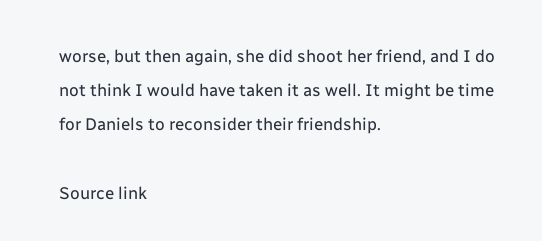worse, but then again, she did shoot her friend, and I do not think I would have taken it as well. It might be time for Daniels to reconsider their friendship.

Source link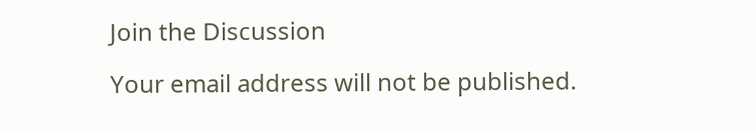Join the Discussion

Your email address will not be published.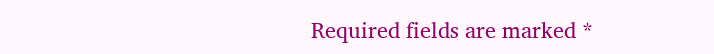Required fields are marked *